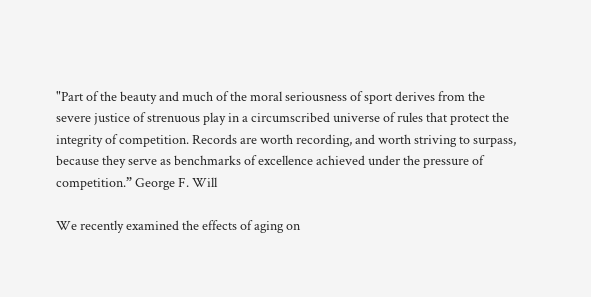"Part of the beauty and much of the moral seriousness of sport derives from the severe justice of strenuous play in a circumscribed universe of rules that protect the integrity of competition. Records are worth recording, and worth striving to surpass, because they serve as benchmarks of excellence achieved under the pressure of competition.” George F. Will

We recently examined the effects of aging on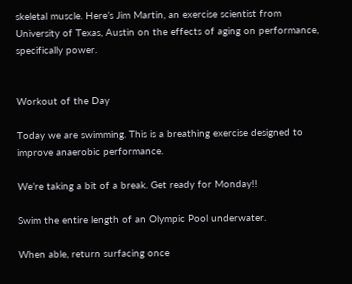skeletal muscle. Here’s Jim Martin, an exercise scientist from University of Texas, Austin on the effects of aging on performance, specifically power.


Workout of the Day

Today we are swimming. This is a breathing exercise designed to improve anaerobic performance.

We’re taking a bit of a break. Get ready for Monday!!

Swim the entire length of an Olympic Pool underwater.

When able, return surfacing once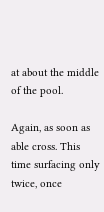at about the middle of the pool.

Again, as soon as able cross. This time surfacing only twice, once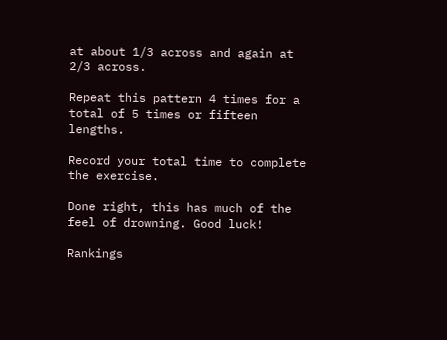at about 1/3 across and again at 2/3 across.

Repeat this pattern 4 times for a total of 5 times or fifteen lengths.

Record your total time to complete the exercise.

Done right, this has much of the feel of drowning. Good luck!

Rankings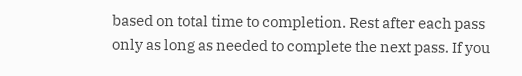based on total time to completion. Rest after each pass only as long as needed to complete the next pass. If you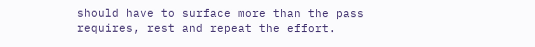should have to surface more than the pass requires, rest and repeat the effort.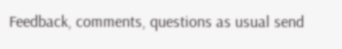Feedback, comments, questions as usual send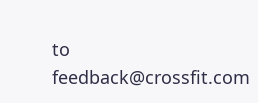to feedback@crossfit.com